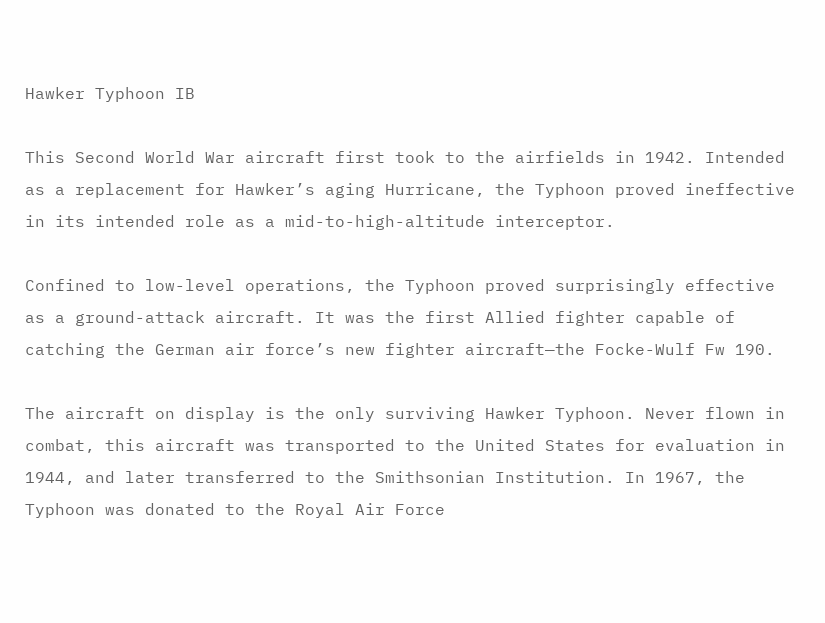Hawker Typhoon IB

This Second World War aircraft first took to the airfields in 1942. Intended as a replacement for Hawker’s aging Hurricane, the Typhoon proved ineffective in its intended role as a mid-to-high-altitude interceptor.

Confined to low-level operations, the Typhoon proved surprisingly effective as a ground-attack aircraft. It was the first Allied fighter capable of catching the German air force’s new fighter aircraft—the Focke-Wulf Fw 190.

The aircraft on display is the only surviving Hawker Typhoon. Never flown in combat, this aircraft was transported to the United States for evaluation in 1944, and later transferred to the Smithsonian Institution. In 1967, the Typhoon was donated to the Royal Air Force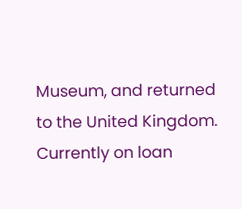Museum, and returned to the United Kingdom. Currently on loan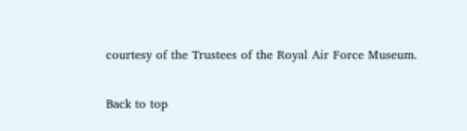courtesy of the Trustees of the Royal Air Force Museum.

Back to top